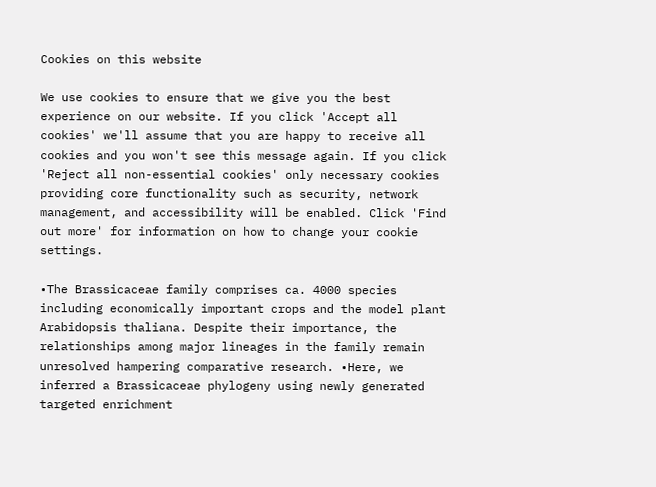Cookies on this website

We use cookies to ensure that we give you the best experience on our website. If you click 'Accept all cookies' we'll assume that you are happy to receive all cookies and you won't see this message again. If you click 'Reject all non-essential cookies' only necessary cookies providing core functionality such as security, network management, and accessibility will be enabled. Click 'Find out more' for information on how to change your cookie settings.

•The Brassicaceae family comprises ca. 4000 species including economically important crops and the model plant Arabidopsis thaliana. Despite their importance, the relationships among major lineages in the family remain unresolved hampering comparative research. •Here, we inferred a Brassicaceae phylogeny using newly generated targeted enrichment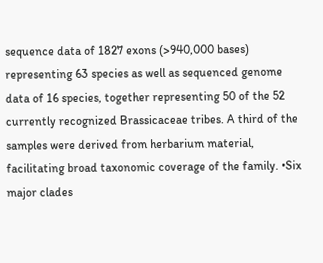sequence data of 1827 exons (>940,000 bases) representing 63 species as well as sequenced genome data of 16 species, together representing 50 of the 52 currently recognized Brassicaceae tribes. A third of the samples were derived from herbarium material, facilitating broad taxonomic coverage of the family. •Six major clades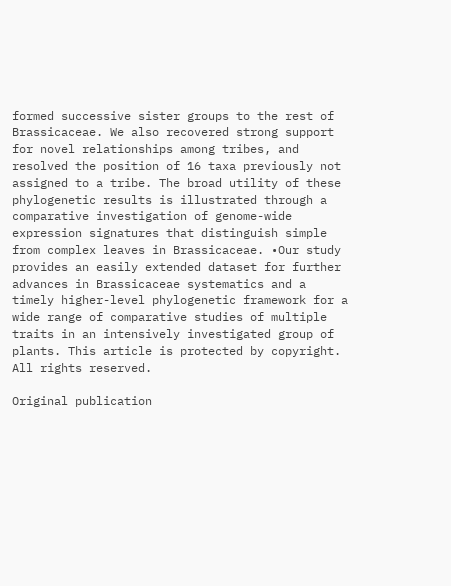formed successive sister groups to the rest of Brassicaceae. We also recovered strong support for novel relationships among tribes, and resolved the position of 16 taxa previously not assigned to a tribe. The broad utility of these phylogenetic results is illustrated through a comparative investigation of genome-wide expression signatures that distinguish simple from complex leaves in Brassicaceae. •Our study provides an easily extended dataset for further advances in Brassicaceae systematics and a timely higher-level phylogenetic framework for a wide range of comparative studies of multiple traits in an intensively investigated group of plants. This article is protected by copyright. All rights reserved.

Original publication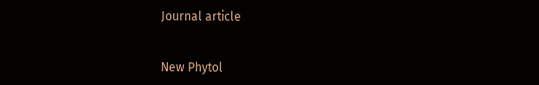Journal article


New Phytol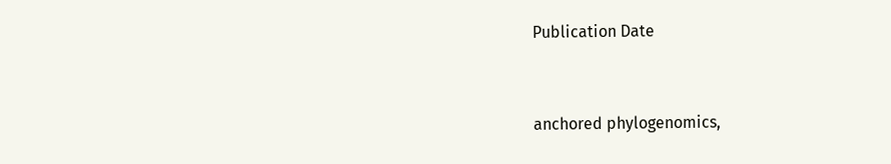Publication Date



anchored phylogenomics,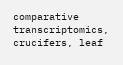comparative transcriptomics, crucifers, leaf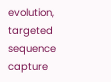evolution, targeted sequence capture